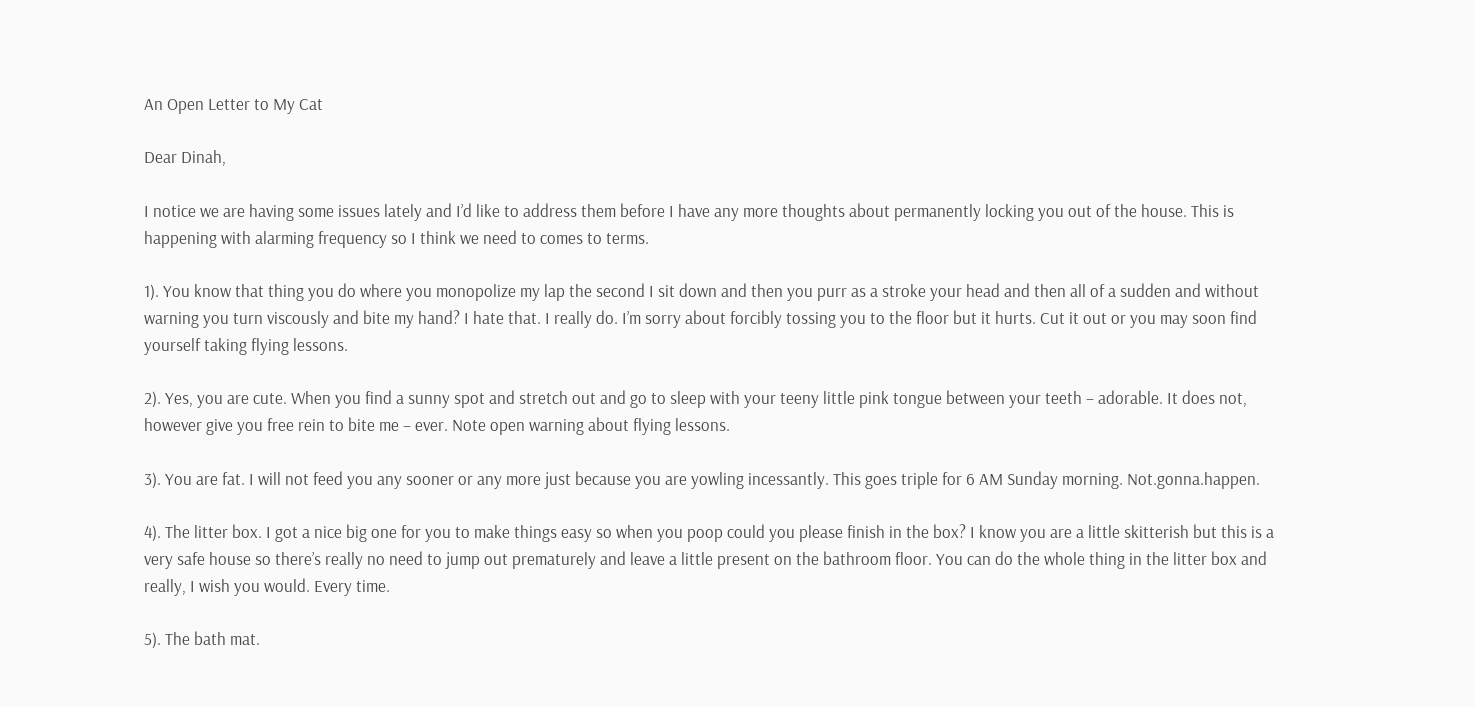An Open Letter to My Cat

Dear Dinah,

I notice we are having some issues lately and I’d like to address them before I have any more thoughts about permanently locking you out of the house. This is happening with alarming frequency so I think we need to comes to terms.

1). You know that thing you do where you monopolize my lap the second I sit down and then you purr as a stroke your head and then all of a sudden and without warning you turn viscously and bite my hand? I hate that. I really do. I’m sorry about forcibly tossing you to the floor but it hurts. Cut it out or you may soon find yourself taking flying lessons.

2). Yes, you are cute. When you find a sunny spot and stretch out and go to sleep with your teeny little pink tongue between your teeth – adorable. It does not, however give you free rein to bite me – ever. Note open warning about flying lessons.

3). You are fat. I will not feed you any sooner or any more just because you are yowling incessantly. This goes triple for 6 AM Sunday morning. Not.gonna.happen.

4). The litter box. I got a nice big one for you to make things easy so when you poop could you please finish in the box? I know you are a little skitterish but this is a very safe house so there’s really no need to jump out prematurely and leave a little present on the bathroom floor. You can do the whole thing in the litter box and really, I wish you would. Every time.

5). The bath mat.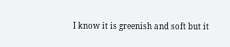I know it is greenish and soft but it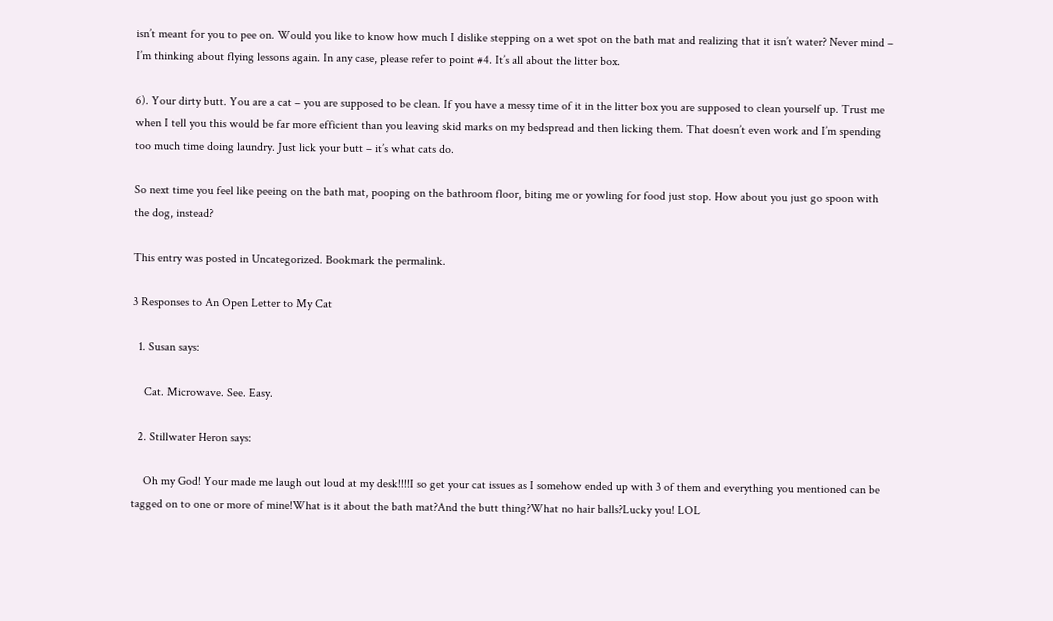isn’t meant for you to pee on. Would you like to know how much I dislike stepping on a wet spot on the bath mat and realizing that it isn’t water? Never mind – I’m thinking about flying lessons again. In any case, please refer to point #4. It’s all about the litter box.

6). Your dirty butt. You are a cat – you are supposed to be clean. If you have a messy time of it in the litter box you are supposed to clean yourself up. Trust me when I tell you this would be far more efficient than you leaving skid marks on my bedspread and then licking them. That doesn’t even work and I’m spending too much time doing laundry. Just lick your butt – it’s what cats do.

So next time you feel like peeing on the bath mat, pooping on the bathroom floor, biting me or yowling for food just stop. How about you just go spoon with the dog, instead?

This entry was posted in Uncategorized. Bookmark the permalink.

3 Responses to An Open Letter to My Cat

  1. Susan says:

    Cat. Microwave. See. Easy.

  2. Stillwater Heron says:

    Oh my God! Your made me laugh out loud at my desk!!!!I so get your cat issues as I somehow ended up with 3 of them and everything you mentioned can be tagged on to one or more of mine!What is it about the bath mat?And the butt thing?What no hair balls?Lucky you! LOL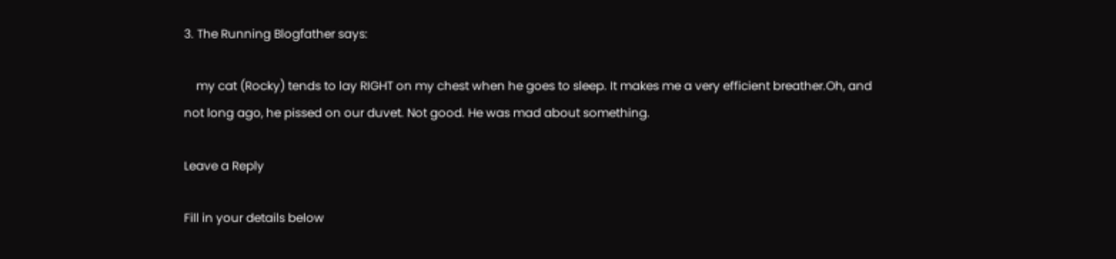3. The Running Blogfather says:

    my cat (Rocky) tends to lay RIGHT on my chest when he goes to sleep. It makes me a very efficient breather.Oh, and not long ago, he pissed on our duvet. Not good. He was mad about something.

Leave a Reply

Fill in your details below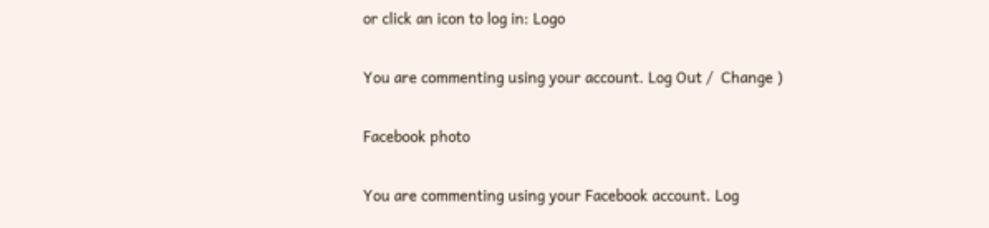or click an icon to log in: Logo

You are commenting using your account. Log Out /  Change )

Facebook photo

You are commenting using your Facebook account. Log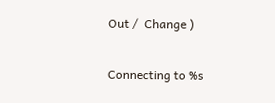Out /  Change )

Connecting to %s